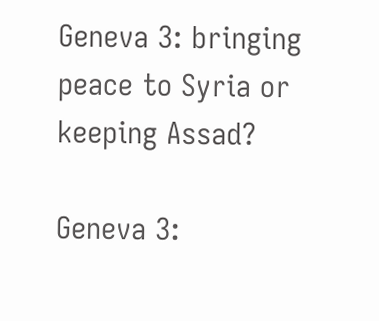Geneva 3: bringing peace to Syria or keeping Assad?

Geneva 3: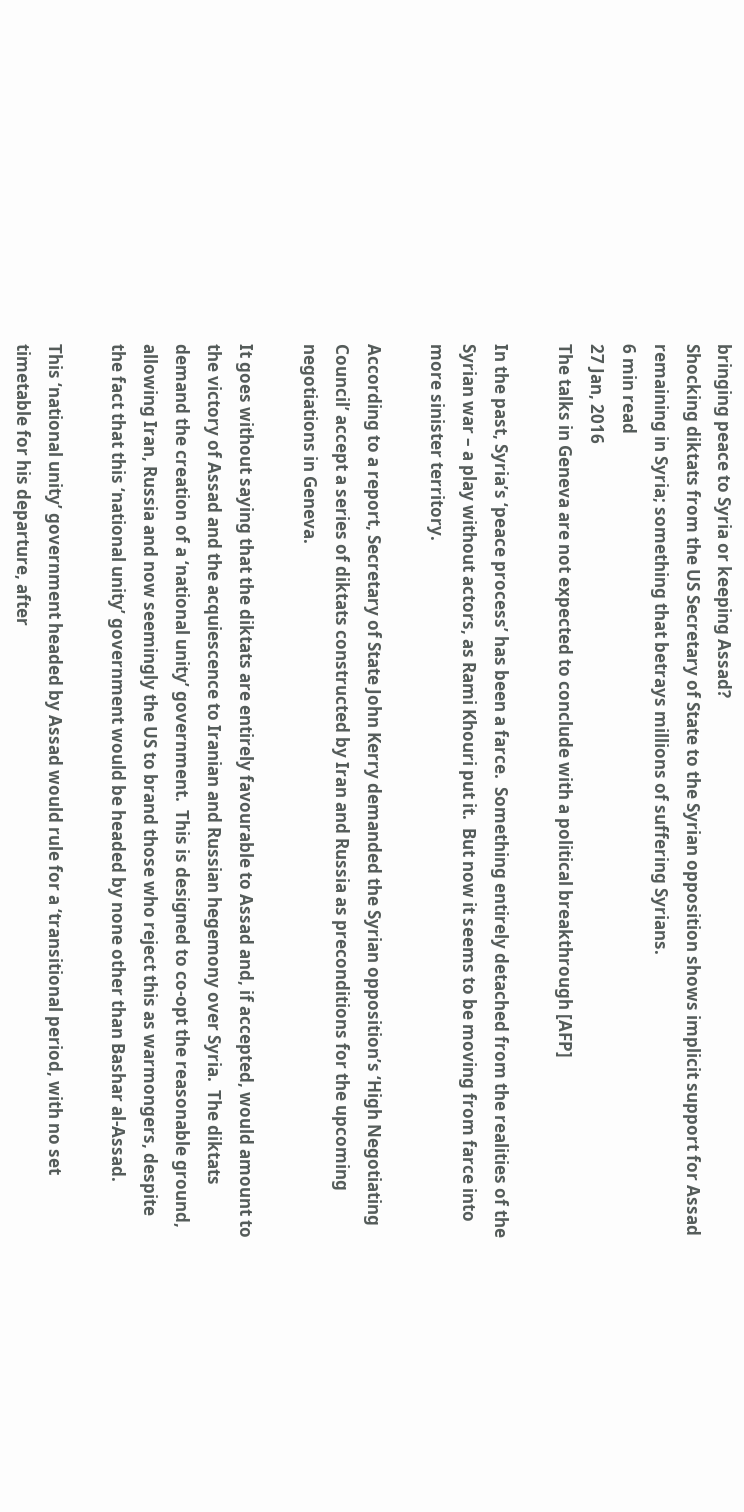bringing peace to Syria or keeping Assad?
Shocking diktats from the US Secretary of State to the Syrian opposition shows implicit support for Assad remaining in Syria; something that betrays millions of suffering Syrians.
6 min read
27 Jan, 2016
The talks in Geneva are not expected to conclude with a political breakthrough [AFP]

In the past, Syria’s ‘peace process’ has been a farce.  Something entirely detached from the realities of the Syrian war – a play without actors, as Rami Khouri put it.  But now it seems to be moving from farce into more sinister territory.

According to a report, Secretary of State John Kerry demanded the Syrian opposition’s ‘High Negotiating Council’ accept a series of diktats constructed by Iran and Russia as preconditions for the upcoming negotiations in Geneva.

It goes without saying that the diktats are entirely favourable to Assad and, if accepted, would amount to the victory of Assad and the acquiescence to Iranian and Russian hegemony over Syria.  The diktats demand the creation of a ‘national unity’ government.  This is designed to co-opt the reasonable ground, allowing Iran, Russia and now seemingly the US to brand those who reject this as warmongers, despite the fact that this ‘national unity’ government would be headed by none other than Bashar al-Assad.

This ‘national unity’ government headed by Assad would rule for a ‘transitional period, with no set timetable for his departure, after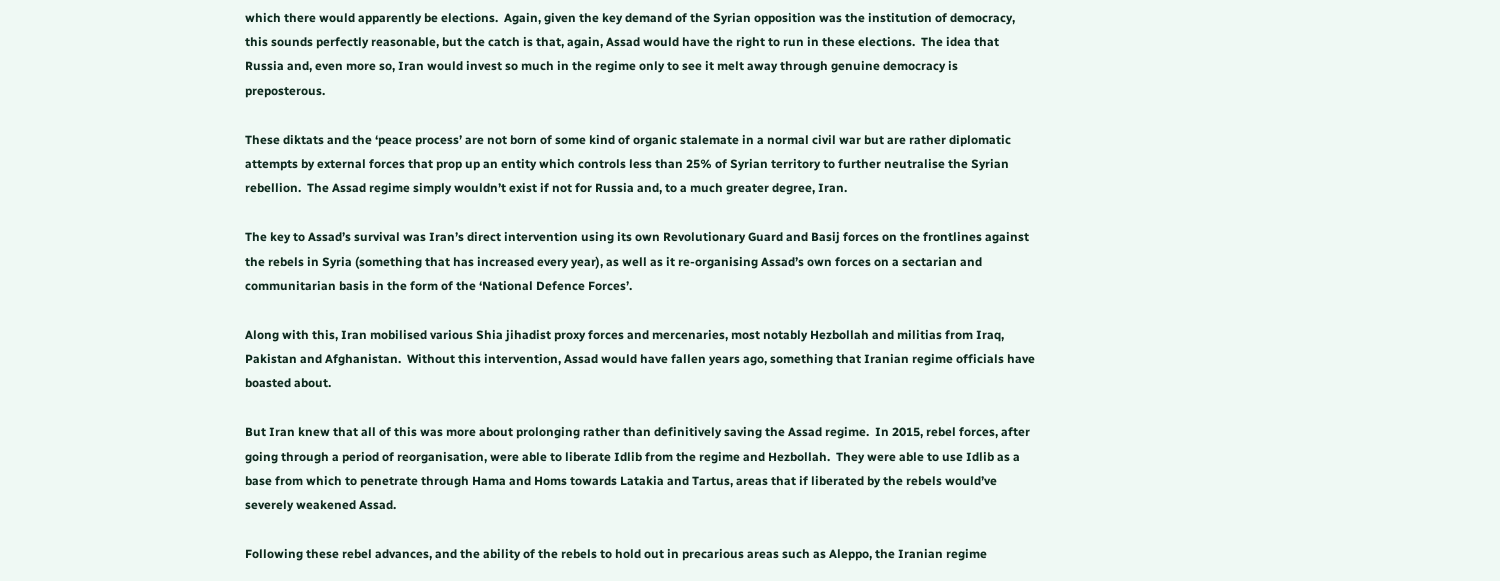which there would apparently be elections.  Again, given the key demand of the Syrian opposition was the institution of democracy, this sounds perfectly reasonable, but the catch is that, again, Assad would have the right to run in these elections.  The idea that Russia and, even more so, Iran would invest so much in the regime only to see it melt away through genuine democracy is preposterous.

These diktats and the ‘peace process’ are not born of some kind of organic stalemate in a normal civil war but are rather diplomatic attempts by external forces that prop up an entity which controls less than 25% of Syrian territory to further neutralise the Syrian rebellion.  The Assad regime simply wouldn’t exist if not for Russia and, to a much greater degree, Iran.

The key to Assad’s survival was Iran’s direct intervention using its own Revolutionary Guard and Basij forces on the frontlines against the rebels in Syria (something that has increased every year), as well as it re-organising Assad’s own forces on a sectarian and communitarian basis in the form of the ‘National Defence Forces’.

Along with this, Iran mobilised various Shia jihadist proxy forces and mercenaries, most notably Hezbollah and militias from Iraq, Pakistan and Afghanistan.  Without this intervention, Assad would have fallen years ago, something that Iranian regime officials have boasted about.

But Iran knew that all of this was more about prolonging rather than definitively saving the Assad regime.  In 2015, rebel forces, after going through a period of reorganisation, were able to liberate Idlib from the regime and Hezbollah.  They were able to use Idlib as a base from which to penetrate through Hama and Homs towards Latakia and Tartus, areas that if liberated by the rebels would’ve severely weakened Assad.

Following these rebel advances, and the ability of the rebels to hold out in precarious areas such as Aleppo, the Iranian regime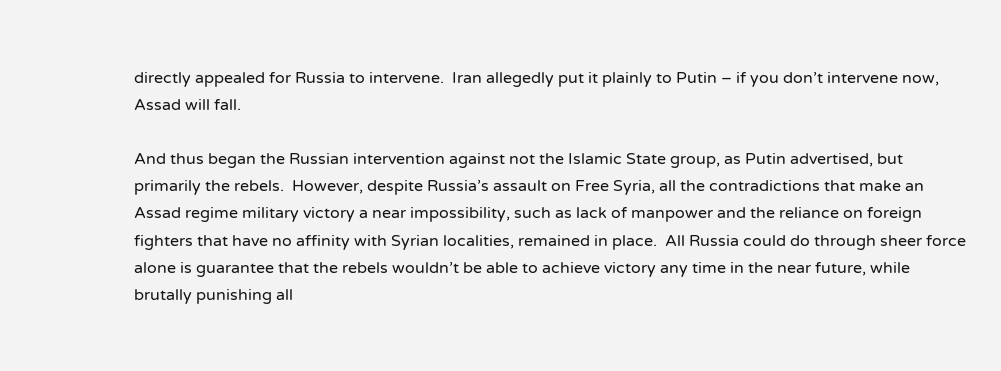directly appealed for Russia to intervene.  Iran allegedly put it plainly to Putin – if you don’t intervene now, Assad will fall.

And thus began the Russian intervention against not the Islamic State group, as Putin advertised, but primarily the rebels.  However, despite Russia’s assault on Free Syria, all the contradictions that make an Assad regime military victory a near impossibility, such as lack of manpower and the reliance on foreign fighters that have no affinity with Syrian localities, remained in place.  All Russia could do through sheer force alone is guarantee that the rebels wouldn’t be able to achieve victory any time in the near future, while brutally punishing all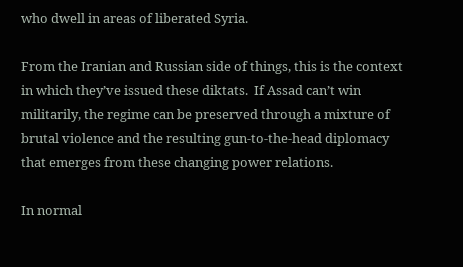who dwell in areas of liberated Syria.

From the Iranian and Russian side of things, this is the context in which they’ve issued these diktats.  If Assad can’t win militarily, the regime can be preserved through a mixture of brutal violence and the resulting gun-to-the-head diplomacy that emerges from these changing power relations.

In normal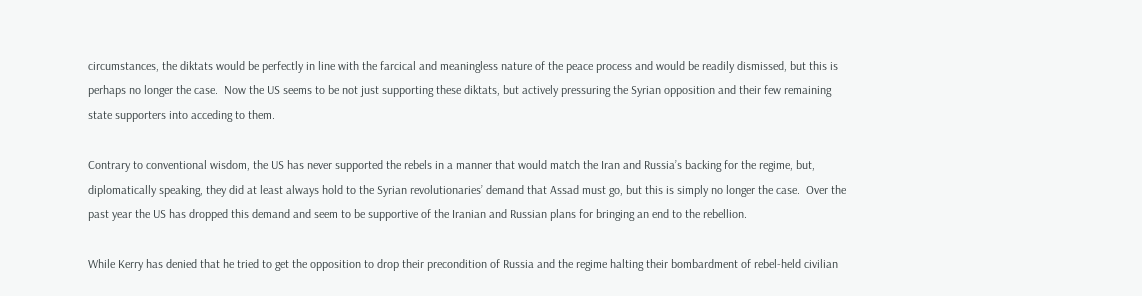circumstances, the diktats would be perfectly in line with the farcical and meaningless nature of the peace process and would be readily dismissed, but this is perhaps no longer the case.  Now the US seems to be not just supporting these diktats, but actively pressuring the Syrian opposition and their few remaining state supporters into acceding to them.

Contrary to conventional wisdom, the US has never supported the rebels in a manner that would match the Iran and Russia’s backing for the regime, but, diplomatically speaking, they did at least always hold to the Syrian revolutionaries’ demand that Assad must go, but this is simply no longer the case.  Over the past year the US has dropped this demand and seem to be supportive of the Iranian and Russian plans for bringing an end to the rebellion.

While Kerry has denied that he tried to get the opposition to drop their precondition of Russia and the regime halting their bombardment of rebel-held civilian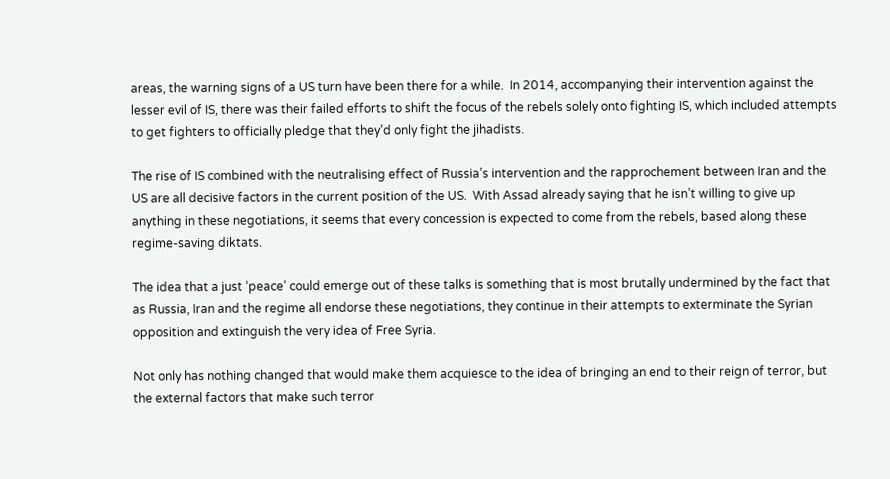areas, the warning signs of a US turn have been there for a while.  In 2014, accompanying their intervention against the lesser evil of IS, there was their failed efforts to shift the focus of the rebels solely onto fighting IS, which included attempts to get fighters to officially pledge that they’d only fight the jihadists.

The rise of IS combined with the neutralising effect of Russia’s intervention and the rapprochement between Iran and the US are all decisive factors in the current position of the US.  With Assad already saying that he isn’t willing to give up anything in these negotiations, it seems that every concession is expected to come from the rebels, based along these regime-saving diktats.

The idea that a just ‘peace’ could emerge out of these talks is something that is most brutally undermined by the fact that as Russia, Iran and the regime all endorse these negotiations, they continue in their attempts to exterminate the Syrian opposition and extinguish the very idea of Free Syria.

Not only has nothing changed that would make them acquiesce to the idea of bringing an end to their reign of terror, but the external factors that make such terror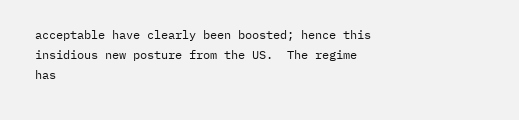acceptable have clearly been boosted; hence this insidious new posture from the US.  The regime has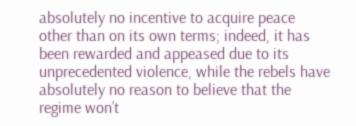absolutely no incentive to acquire peace other than on its own terms; indeed, it has been rewarded and appeased due to its unprecedented violence, while the rebels have absolutely no reason to believe that the regime won’t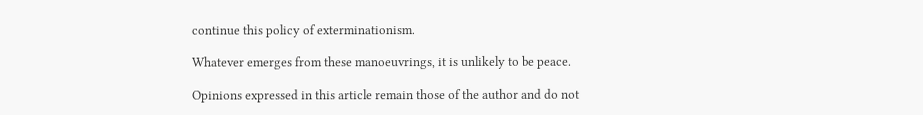continue this policy of exterminationism.

Whatever emerges from these manoeuvrings, it is unlikely to be peace.

Opinions expressed in this article remain those of the author and do not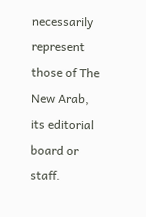necessarily represent those of The New Arab, its editorial board or staff.